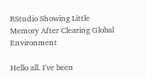RStudio Showing Little Memory After Clearing Global Environment

Hello all. I've been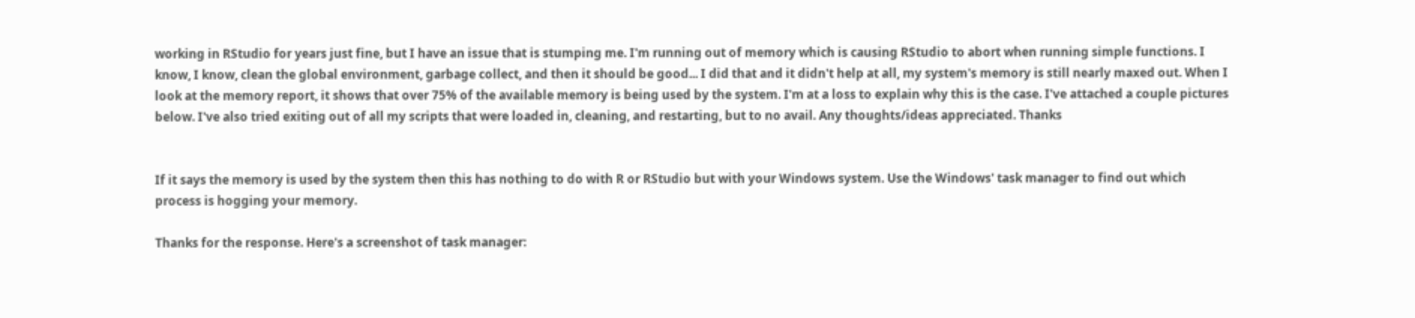working in RStudio for years just fine, but I have an issue that is stumping me. I'm running out of memory which is causing RStudio to abort when running simple functions. I know, I know, clean the global environment, garbage collect, and then it should be good... I did that and it didn't help at all, my system's memory is still nearly maxed out. When I look at the memory report, it shows that over 75% of the available memory is being used by the system. I'm at a loss to explain why this is the case. I've attached a couple pictures below. I've also tried exiting out of all my scripts that were loaded in, cleaning, and restarting, but to no avail. Any thoughts/ideas appreciated. Thanks


If it says the memory is used by the system then this has nothing to do with R or RStudio but with your Windows system. Use the Windows' task manager to find out which process is hogging your memory.

Thanks for the response. Here's a screenshot of task manager: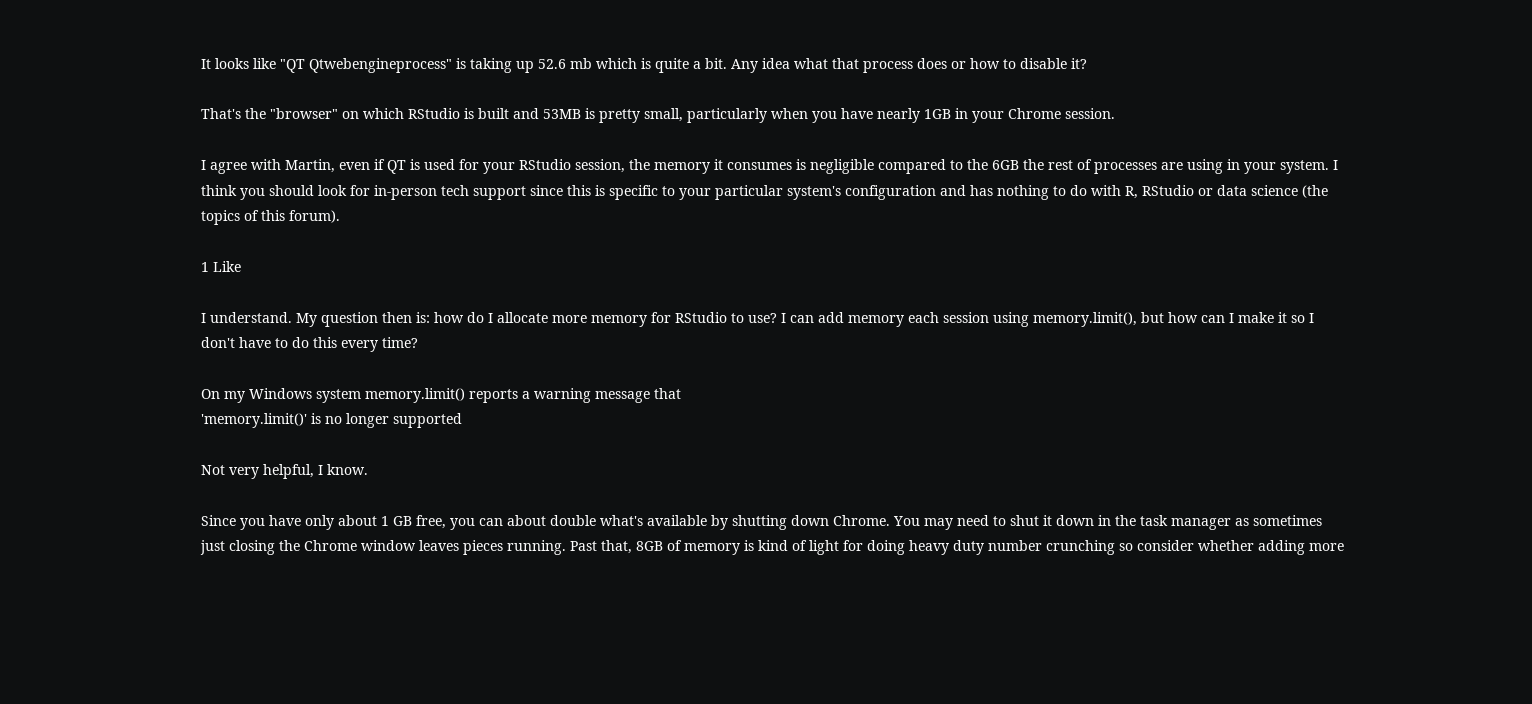It looks like "QT Qtwebengineprocess" is taking up 52.6 mb which is quite a bit. Any idea what that process does or how to disable it?

That's the "browser" on which RStudio is built and 53MB is pretty small, particularly when you have nearly 1GB in your Chrome session.

I agree with Martin, even if QT is used for your RStudio session, the memory it consumes is negligible compared to the 6GB the rest of processes are using in your system. I think you should look for in-person tech support since this is specific to your particular system's configuration and has nothing to do with R, RStudio or data science (the topics of this forum).

1 Like

I understand. My question then is: how do I allocate more memory for RStudio to use? I can add memory each session using memory.limit(), but how can I make it so I don't have to do this every time?

On my Windows system memory.limit() reports a warning message that
'memory.limit()' is no longer supported

Not very helpful, I know.

Since you have only about 1 GB free, you can about double what's available by shutting down Chrome. You may need to shut it down in the task manager as sometimes just closing the Chrome window leaves pieces running. Past that, 8GB of memory is kind of light for doing heavy duty number crunching so consider whether adding more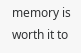memory is worth it to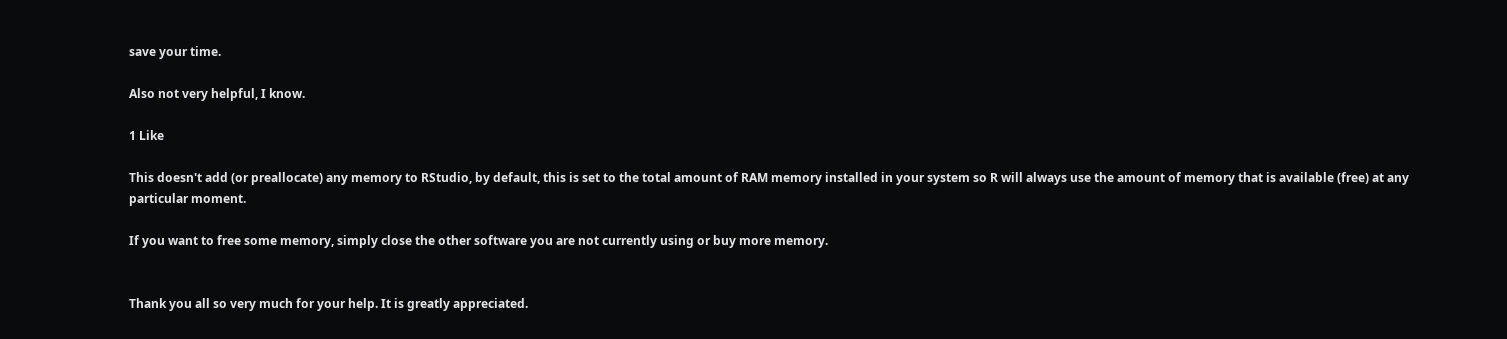save your time.

Also not very helpful, I know.

1 Like

This doesn't add (or preallocate) any memory to RStudio, by default, this is set to the total amount of RAM memory installed in your system so R will always use the amount of memory that is available (free) at any particular moment.

If you want to free some memory, simply close the other software you are not currently using or buy more memory.


Thank you all so very much for your help. It is greatly appreciated.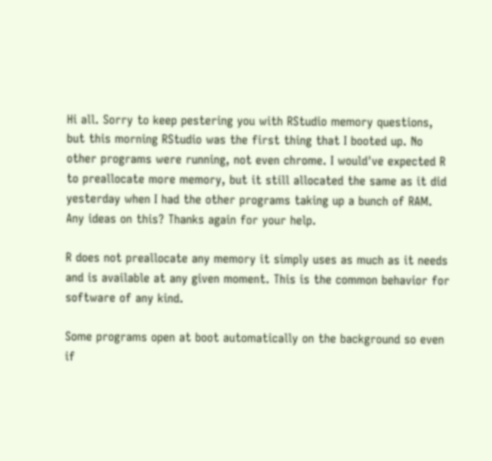Hi all. Sorry to keep pestering you with RStudio memory questions, but this morning RStudio was the first thing that I booted up. No other programs were running, not even chrome. I would've expected R to preallocate more memory, but it still allocated the same as it did yesterday when I had the other programs taking up a bunch of RAM. Any ideas on this? Thanks again for your help.

R does not preallocate any memory it simply uses as much as it needs and is available at any given moment. This is the common behavior for software of any kind.

Some programs open at boot automatically on the background so even if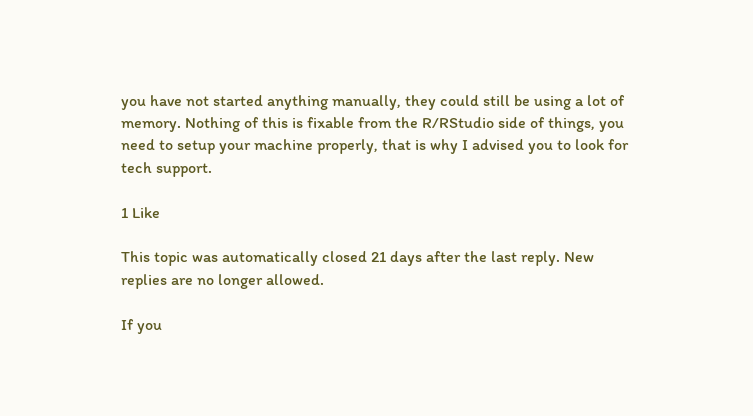you have not started anything manually, they could still be using a lot of memory. Nothing of this is fixable from the R/RStudio side of things, you need to setup your machine properly, that is why I advised you to look for tech support.

1 Like

This topic was automatically closed 21 days after the last reply. New replies are no longer allowed.

If you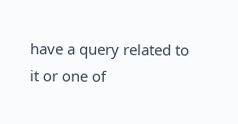have a query related to it or one of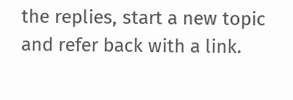the replies, start a new topic and refer back with a link.